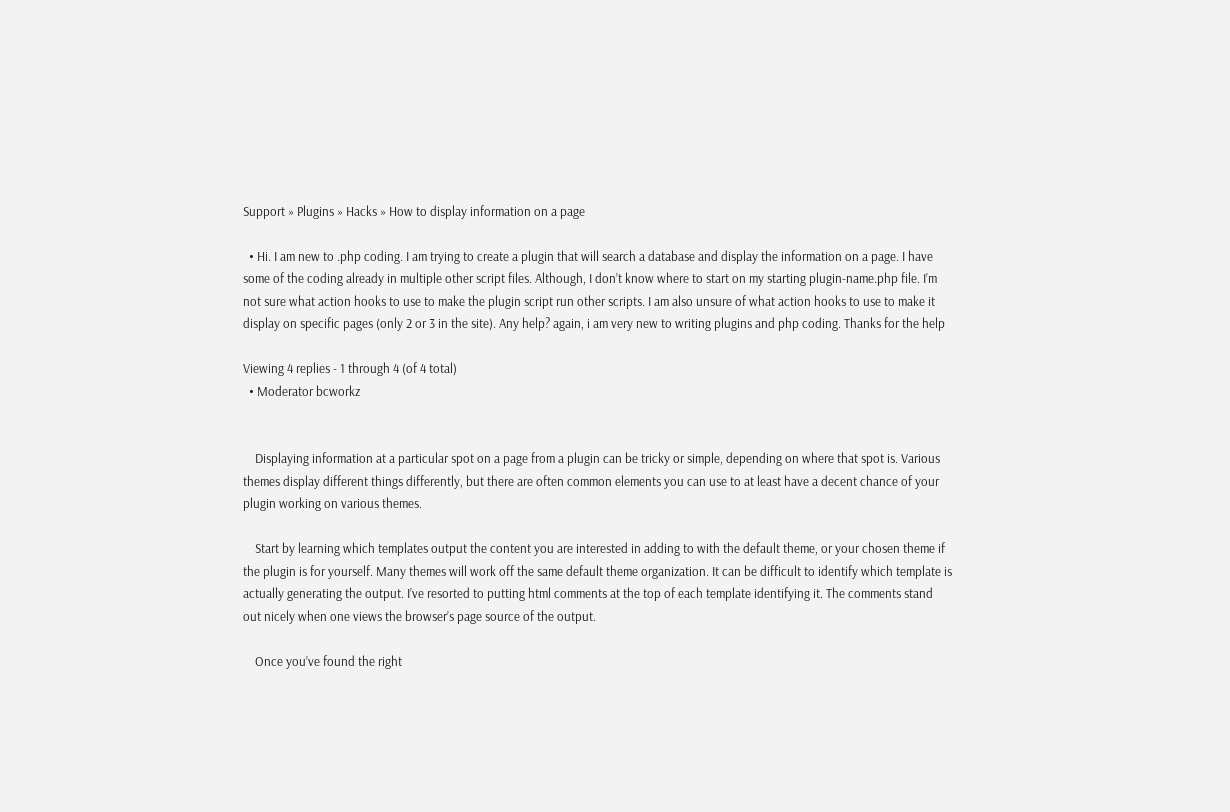Support » Plugins » Hacks » How to display information on a page

  • Hi. I am new to .php coding. I am trying to create a plugin that will search a database and display the information on a page. I have some of the coding already in multiple other script files. Although, I don’t know where to start on my starting plugin-name.php file. I’m not sure what action hooks to use to make the plugin script run other scripts. I am also unsure of what action hooks to use to make it display on specific pages (only 2 or 3 in the site). Any help? again, i am very new to writing plugins and php coding. Thanks for the help

Viewing 4 replies - 1 through 4 (of 4 total)
  • Moderator bcworkz


    Displaying information at a particular spot on a page from a plugin can be tricky or simple, depending on where that spot is. Various themes display different things differently, but there are often common elements you can use to at least have a decent chance of your plugin working on various themes.

    Start by learning which templates output the content you are interested in adding to with the default theme, or your chosen theme if the plugin is for yourself. Many themes will work off the same default theme organization. It can be difficult to identify which template is actually generating the output. I’ve resorted to putting html comments at the top of each template identifying it. The comments stand out nicely when one views the browser’s page source of the output.

    Once you’ve found the right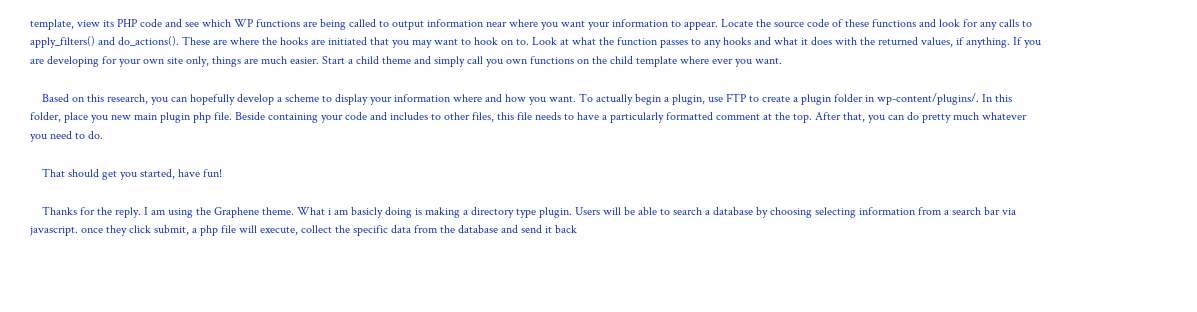template, view its PHP code and see which WP functions are being called to output information near where you want your information to appear. Locate the source code of these functions and look for any calls to apply_filters() and do_actions(). These are where the hooks are initiated that you may want to hook on to. Look at what the function passes to any hooks and what it does with the returned values, if anything. If you are developing for your own site only, things are much easier. Start a child theme and simply call you own functions on the child template where ever you want.

    Based on this research, you can hopefully develop a scheme to display your information where and how you want. To actually begin a plugin, use FTP to create a plugin folder in wp-content/plugins/. In this folder, place you new main plugin php file. Beside containing your code and includes to other files, this file needs to have a particularly formatted comment at the top. After that, you can do pretty much whatever you need to do.

    That should get you started, have fun!

    Thanks for the reply. I am using the Graphene theme. What i am basicly doing is making a directory type plugin. Users will be able to search a database by choosing selecting information from a search bar via javascript. once they click submit, a php file will execute, collect the specific data from the database and send it back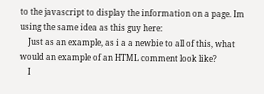to the javascript to display the information on a page. Im using the same idea as this guy here:
    Just as an example, as i a a newbie to all of this, what would an example of an HTML comment look like?
    I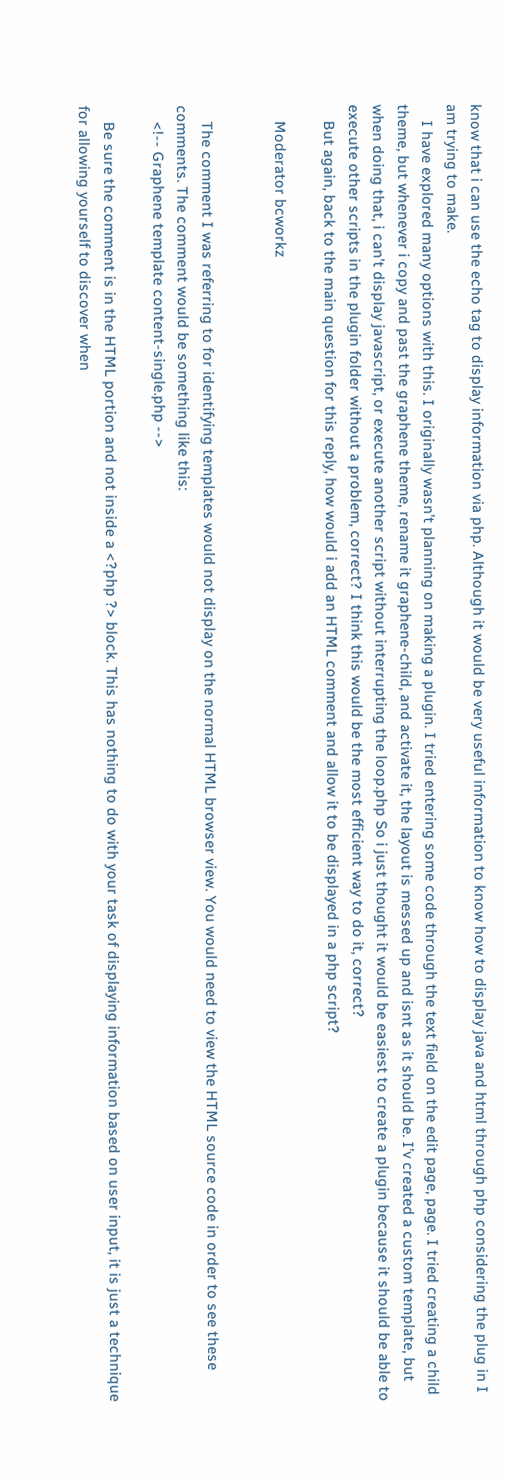know that i can use the echo tag to display information via php. Although it would be very useful information to know how to display java and html through php considering the plug in I am trying to make.
    I have explored many options with this. I originally wasn’t planning on making a plugin. I tried entering some code through the text field on the edit page, page. I tried creating a child theme, but whenever i copy and past the graphene theme, rename it graphene-child, and activate it, the layout is messed up and isnt as it should be. I’v created a custom template, but when doing that, i can’t display javascript, or execute another script without interrupting the loop.php So i just thought it would be easiest to create a plugin because it should be able to execute other scripts in the plugin folder without a problem, correct? I think this would be the most efficient way to do it, correct?
    But again, back to the main question for this reply, how would i add an HTML comment and allow it to be displayed in a php script?

    Moderator bcworkz


    The comment I was referring to for identifying templates would not display on the normal HTML browser view. You would need to view the HTML source code in order to see these comments. The comment would be something like this:
    <!-- Graphene template content-single.php -->

    Be sure the comment is in the HTML portion and not inside a <?php ?> block. This has nothing to do with your task of displaying information based on user input, it is just a technique for allowing yourself to discover when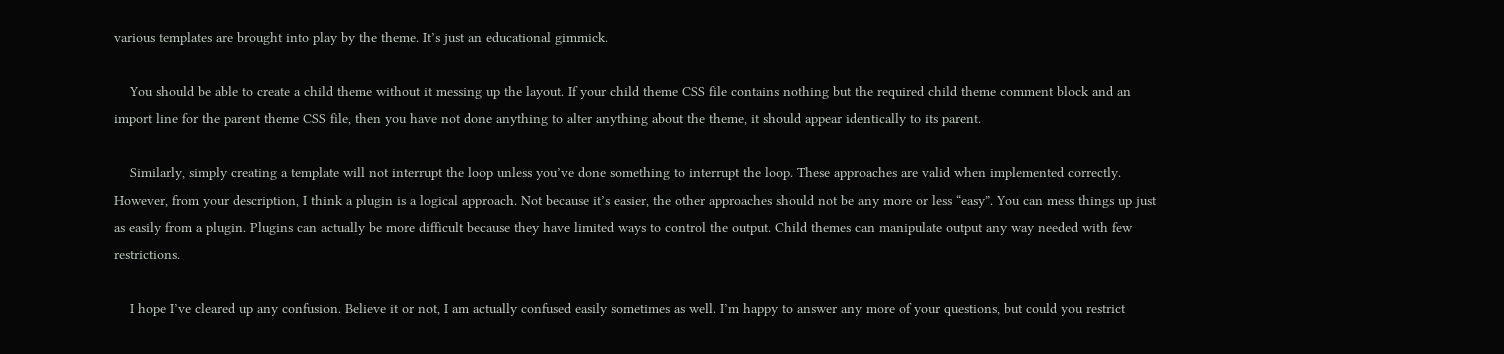various templates are brought into play by the theme. It’s just an educational gimmick.

    You should be able to create a child theme without it messing up the layout. If your child theme CSS file contains nothing but the required child theme comment block and an import line for the parent theme CSS file, then you have not done anything to alter anything about the theme, it should appear identically to its parent.

    Similarly, simply creating a template will not interrupt the loop unless you’ve done something to interrupt the loop. These approaches are valid when implemented correctly. However, from your description, I think a plugin is a logical approach. Not because it’s easier, the other approaches should not be any more or less “easy”. You can mess things up just as easily from a plugin. Plugins can actually be more difficult because they have limited ways to control the output. Child themes can manipulate output any way needed with few restrictions.

    I hope I’ve cleared up any confusion. Believe it or not, I am actually confused easily sometimes as well. I’m happy to answer any more of your questions, but could you restrict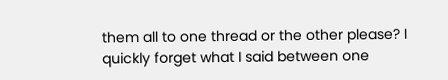them all to one thread or the other please? I quickly forget what I said between one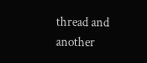thread and another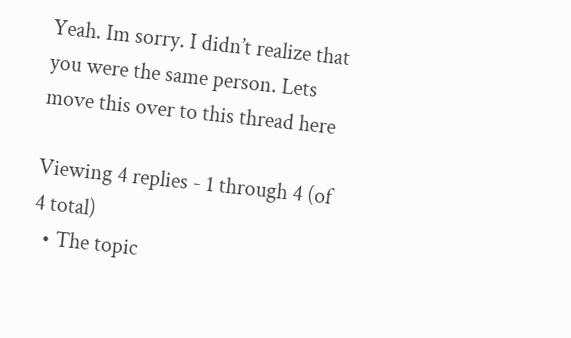Yeah. Im sorry. I didn’t realize that you were the same person. Lets move this over to this thread here

Viewing 4 replies - 1 through 4 (of 4 total)
  • The topic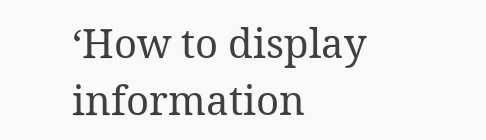‘How to display information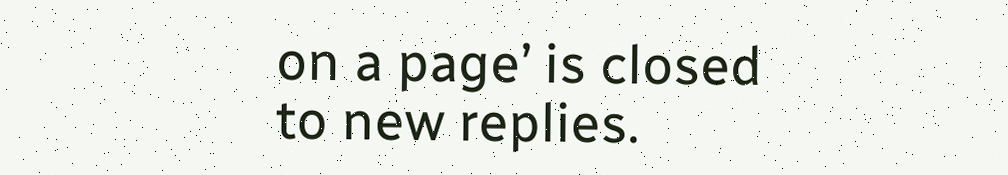on a page’ is closed to new replies.